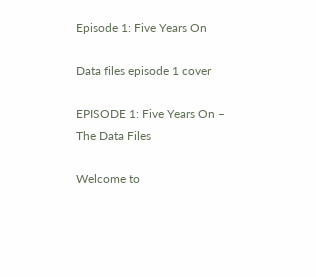Episode 1: Five Years On

Data files episode 1 cover

EPISODE 1: Five Years On – The Data Files

Welcome to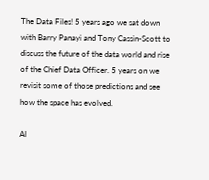The Data Files! 5 years ago we sat down with Barry Panayi and Tony Cassin-Scott to discuss the future of the data world and rise of the Chief Data Officer. 5 years on we revisit some of those predictions and see how the space has evolved.

AI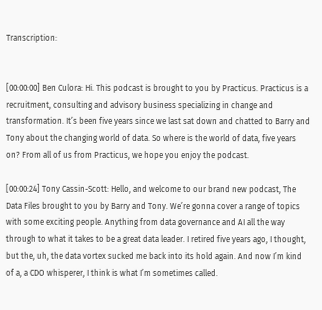Transcription:


[00:00:00] Ben Culora: Hi. This podcast is brought to you by Practicus. Practicus is a recruitment, consulting and advisory business specializing in change and transformation. It’s been five years since we last sat down and chatted to Barry and Tony about the changing world of data. So where is the world of data, five years on? From all of us from Practicus, we hope you enjoy the podcast.

[00:00:24] Tony Cassin-Scott: Hello, and welcome to our brand new podcast, The Data Files brought to you by Barry and Tony. We’re gonna cover a range of topics with some exciting people. Anything from data governance and AI all the way through to what it takes to be a great data leader. I retired five years ago, I thought, but the, uh, the data vortex sucked me back into its hold again. And now I’m kind of a, a CDO whisperer, I think is what I’m sometimes called.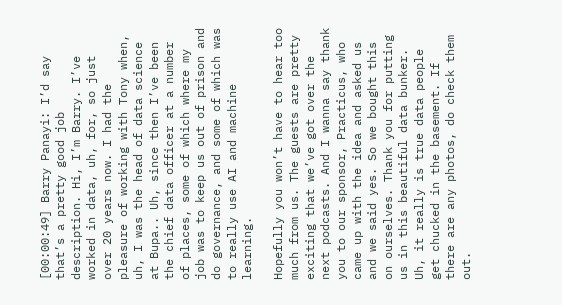[00:00:49] Barry Panayi: I’d say that’s a pretty good job description. Hi, I’m Barry. I’ve worked in data, uh, for, so just over 20 years now. I had the pleasure of working with Tony when, uh, I was the head of data science at Bupa.. Uh, since then I’ve been the chief data officer at a number of places, some of which where my job was to keep us out of prison and do governance, and some of which was to really use AI and machine learning.

Hopefully you won’t have to hear too much from us. The guests are pretty exciting that we’ve got over the next podcasts. And I wanna say thank you to our sponsor, Practicus, who came up with the idea and asked us and we said yes. So we bought this on ourselves. Thank you for putting us in this beautiful data bunker. Uh, it really is true data people get chucked in the basement. If there are any photos, do check them out.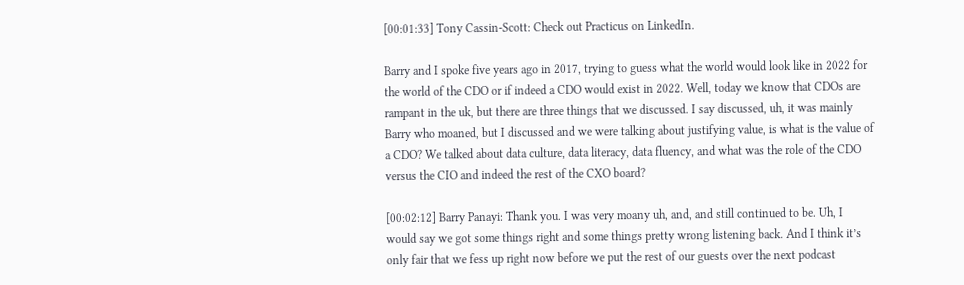[00:01:33] Tony Cassin-Scott: Check out Practicus on LinkedIn.

Barry and I spoke five years ago in 2017, trying to guess what the world would look like in 2022 for the world of the CDO or if indeed a CDO would exist in 2022. Well, today we know that CDOs are rampant in the uk, but there are three things that we discussed. I say discussed, uh, it was mainly Barry who moaned, but I discussed and we were talking about justifying value, is what is the value of a CDO? We talked about data culture, data literacy, data fluency, and what was the role of the CDO versus the CIO and indeed the rest of the CXO board?

[00:02:12] Barry Panayi: Thank you. I was very moany uh, and, and still continued to be. Uh, I would say we got some things right and some things pretty wrong listening back. And I think it’s only fair that we fess up right now before we put the rest of our guests over the next podcast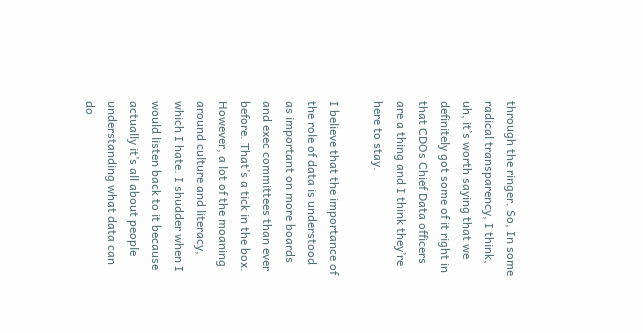through the ringer. So, In some radical transparency, I think, uh, it’s worth saying that we definitely got some of it right in that CDOs Chief Data officers are a thing and I think they’re here to stay.

I believe that the importance of the role of data is understood as important on more boards and exec committees than ever before. That’s a tick in the box. However, a lot of the moaning around culture and literacy, which I hate. I shudder when I would listen back to it because actually it’s all about people understanding what data can do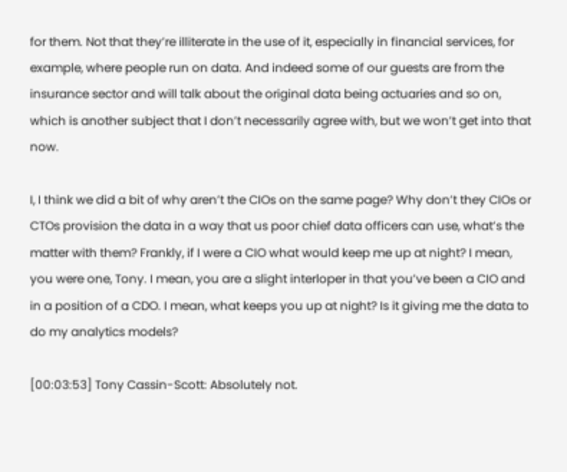for them. Not that they’re illiterate in the use of it, especially in financial services, for example, where people run on data. And indeed some of our guests are from the insurance sector and will talk about the original data being actuaries and so on, which is another subject that I don’t necessarily agree with, but we won’t get into that now.

I, I think we did a bit of why aren’t the CIOs on the same page? Why don’t they CIOs or CTOs provision the data in a way that us poor chief data officers can use, what’s the matter with them? Frankly, if I were a CIO what would keep me up at night? I mean, you were one, Tony. I mean, you are a slight interloper in that you’ve been a CIO and in a position of a CDO. I mean, what keeps you up at night? Is it giving me the data to do my analytics models?

[00:03:53] Tony Cassin-Scott: Absolutely not.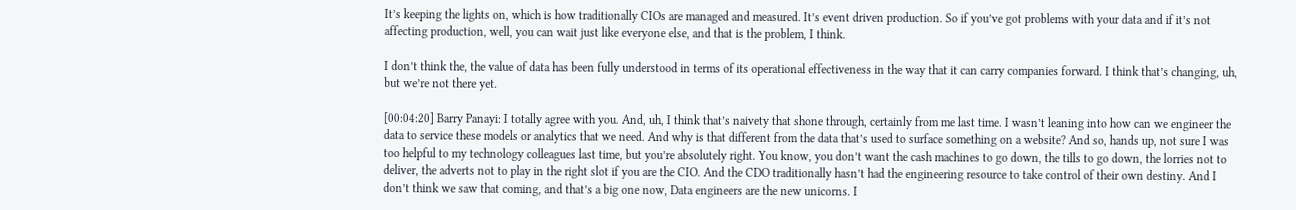It’s keeping the lights on, which is how traditionally CIOs are managed and measured. It’s event driven production. So if you’ve got problems with your data and if it’s not affecting production, well, you can wait just like everyone else, and that is the problem, I think.

I don’t think the, the value of data has been fully understood in terms of its operational effectiveness in the way that it can carry companies forward. I think that’s changing, uh, but we’re not there yet.

[00:04:20] Barry Panayi: I totally agree with you. And, uh, I think that’s naivety that shone through, certainly from me last time. I wasn’t leaning into how can we engineer the data to service these models or analytics that we need. And why is that different from the data that’s used to surface something on a website? And so, hands up, not sure I was too helpful to my technology colleagues last time, but you’re absolutely right. You know, you don’t want the cash machines to go down, the tills to go down, the lorries not to deliver, the adverts not to play in the right slot if you are the CIO. And the CDO traditionally hasn’t had the engineering resource to take control of their own destiny. And I don’t think we saw that coming, and that’s a big one now, Data engineers are the new unicorns. I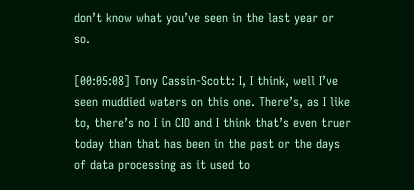don’t know what you’ve seen in the last year or so.

[00:05:08] Tony Cassin-Scott: I, I think, well I’ve seen muddied waters on this one. There’s, as I like to, there’s no I in CIO and I think that’s even truer today than that has been in the past or the days of data processing as it used to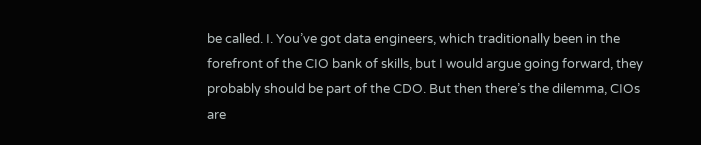be called. I. You’ve got data engineers, which traditionally been in the forefront of the CIO bank of skills, but I would argue going forward, they probably should be part of the CDO. But then there’s the dilemma, CIOs are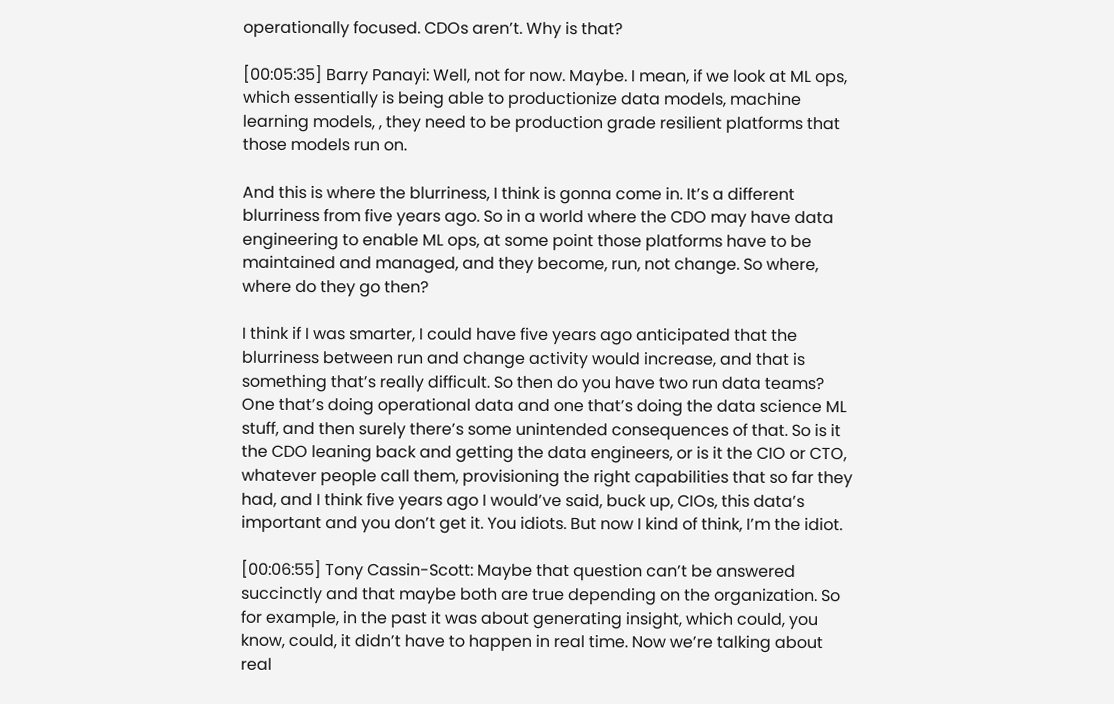operationally focused. CDOs aren’t. Why is that?

[00:05:35] Barry Panayi: Well, not for now. Maybe. I mean, if we look at ML ops, which essentially is being able to productionize data models, machine learning models, , they need to be production grade resilient platforms that those models run on.

And this is where the blurriness, I think is gonna come in. It’s a different blurriness from five years ago. So in a world where the CDO may have data engineering to enable ML ops, at some point those platforms have to be maintained and managed, and they become, run, not change. So where, where do they go then?

I think if I was smarter, I could have five years ago anticipated that the blurriness between run and change activity would increase, and that is something that’s really difficult. So then do you have two run data teams? One that’s doing operational data and one that’s doing the data science ML stuff, and then surely there’s some unintended consequences of that. So is it the CDO leaning back and getting the data engineers, or is it the CIO or CTO, whatever people call them, provisioning the right capabilities that so far they had, and I think five years ago I would’ve said, buck up, CIOs, this data’s important and you don’t get it. You idiots. But now I kind of think, I’m the idiot.

[00:06:55] Tony Cassin-Scott: Maybe that question can’t be answered succinctly and that maybe both are true depending on the organization. So for example, in the past it was about generating insight, which could, you know, could, it didn’t have to happen in real time. Now we’re talking about real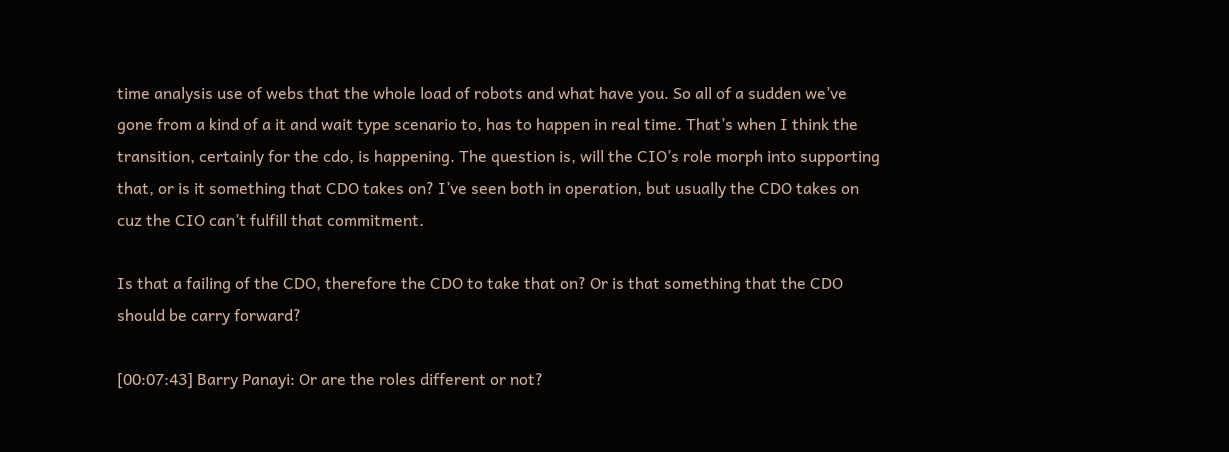time analysis use of webs that the whole load of robots and what have you. So all of a sudden we’ve gone from a kind of a it and wait type scenario to, has to happen in real time. That’s when I think the transition, certainly for the cdo, is happening. The question is, will the CIO’s role morph into supporting that, or is it something that CDO takes on? I’ve seen both in operation, but usually the CDO takes on cuz the CIO can’t fulfill that commitment.

Is that a failing of the CDO, therefore the CDO to take that on? Or is that something that the CDO should be carry forward?

[00:07:43] Barry Panayi: Or are the roles different or not?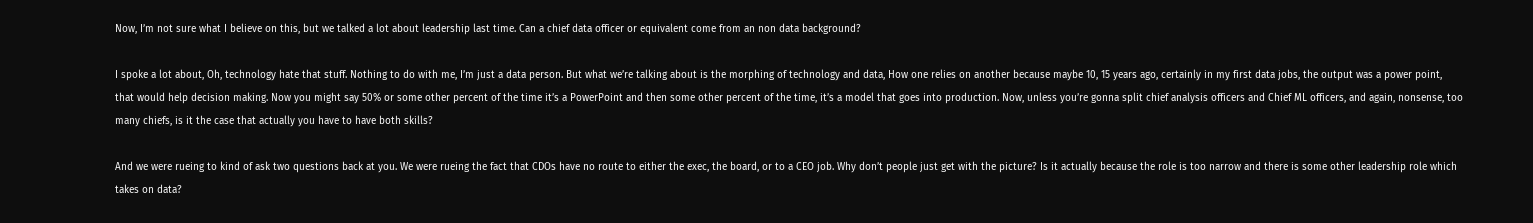Now, I’m not sure what I believe on this, but we talked a lot about leadership last time. Can a chief data officer or equivalent come from an non data background?

I spoke a lot about, Oh, technology hate that stuff. Nothing to do with me, I’m just a data person. But what we’re talking about is the morphing of technology and data, How one relies on another because maybe 10, 15 years ago, certainly in my first data jobs, the output was a power point, that would help decision making. Now you might say 50% or some other percent of the time it’s a PowerPoint and then some other percent of the time, it’s a model that goes into production. Now, unless you’re gonna split chief analysis officers and Chief ML officers, and again, nonsense, too many chiefs, is it the case that actually you have to have both skills?

And we were rueing to kind of ask two questions back at you. We were rueing the fact that CDOs have no route to either the exec, the board, or to a CEO job. Why don’t people just get with the picture? Is it actually because the role is too narrow and there is some other leadership role which takes on data?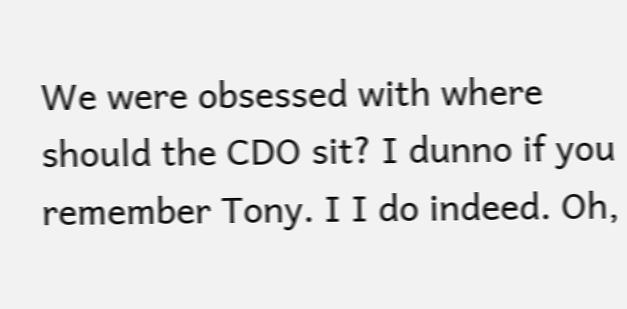We were obsessed with where should the CDO sit? I dunno if you remember Tony. I I do indeed. Oh,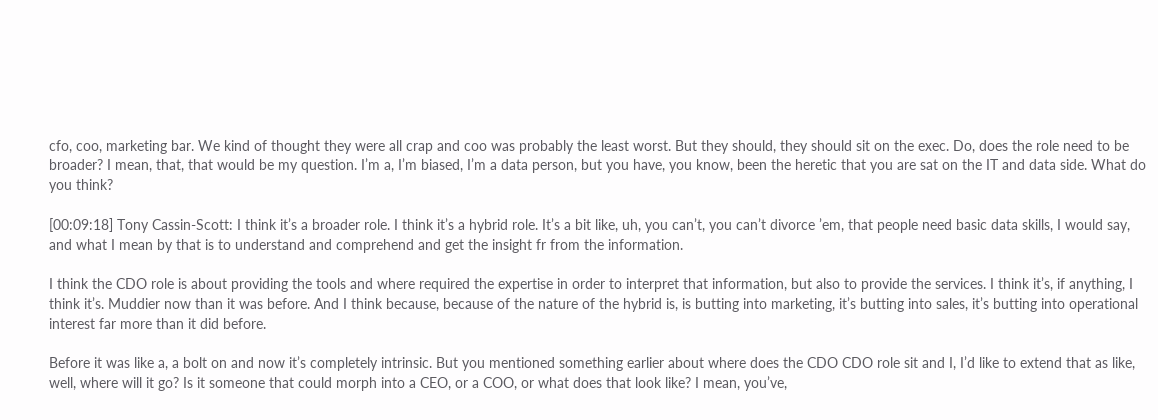cfo, coo, marketing bar. We kind of thought they were all crap and coo was probably the least worst. But they should, they should sit on the exec. Do, does the role need to be broader? I mean, that, that would be my question. I’m a, I’m biased, I’m a data person, but you have, you know, been the heretic that you are sat on the IT and data side. What do you think?

[00:09:18] Tony Cassin-Scott: I think it’s a broader role. I think it’s a hybrid role. It’s a bit like, uh, you can’t, you can’t divorce ’em, that people need basic data skills, I would say, and what I mean by that is to understand and comprehend and get the insight fr from the information.

I think the CDO role is about providing the tools and where required the expertise in order to interpret that information, but also to provide the services. I think it’s, if anything, I think it’s. Muddier now than it was before. And I think because, because of the nature of the hybrid is, is butting into marketing, it’s butting into sales, it’s butting into operational interest far more than it did before.

Before it was like a, a bolt on and now it’s completely intrinsic. But you mentioned something earlier about where does the CDO CDO role sit and I, I’d like to extend that as like, well, where will it go? Is it someone that could morph into a CEO, or a COO, or what does that look like? I mean, you’ve,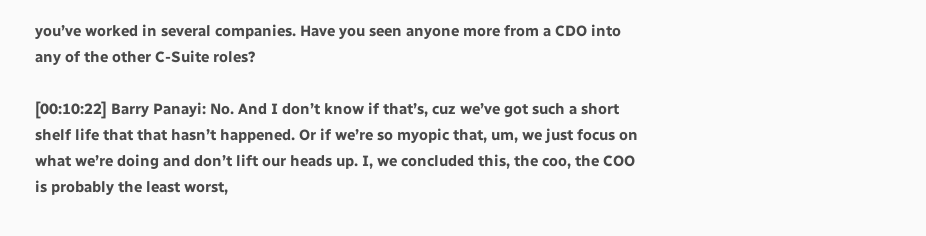you’ve worked in several companies. Have you seen anyone more from a CDO into any of the other C-Suite roles?

[00:10:22] Barry Panayi: No. And I don’t know if that’s, cuz we’ve got such a short shelf life that that hasn’t happened. Or if we’re so myopic that, um, we just focus on what we’re doing and don’t lift our heads up. I, we concluded this, the coo, the COO is probably the least worst,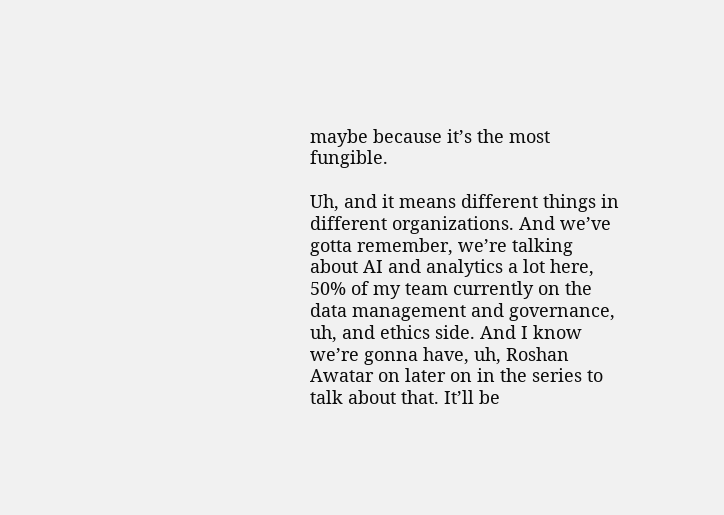maybe because it’s the most fungible.

Uh, and it means different things in different organizations. And we’ve gotta remember, we’re talking about AI and analytics a lot here, 50% of my team currently on the data management and governance, uh, and ethics side. And I know we’re gonna have, uh, Roshan Awatar on later on in the series to talk about that. It’ll be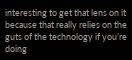interesting to get that lens on it because that really relies on the guts of the technology if you’re doing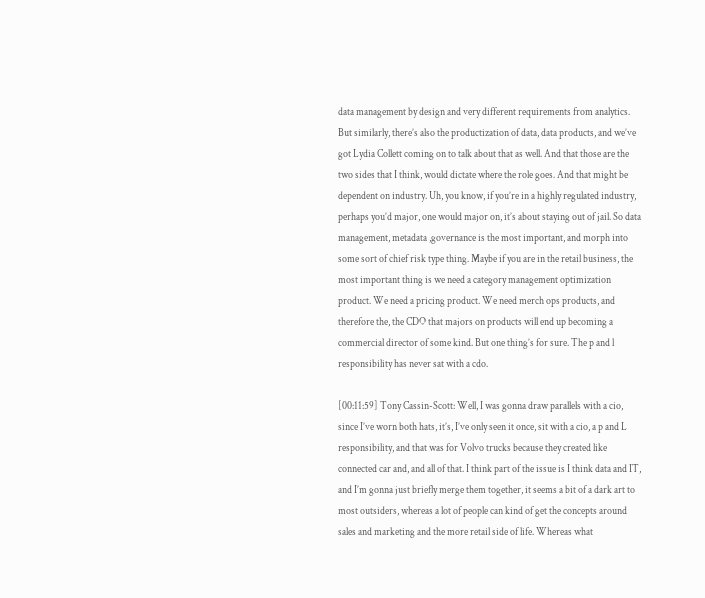data management by design and very different requirements from analytics. But similarly, there’s also the productization of data, data products, and we’ve got Lydia Collett coming on to talk about that as well. And that those are the two sides that I think, would dictate where the role goes. And that might be dependent on industry. Uh, you know, if you’re in a highly regulated industry, perhaps you’d major, one would major on, it’s about staying out of jail. So data management, metadata ,governance is the most important, and morph into some sort of chief risk type thing. Maybe if you are in the retail business, the most important thing is we need a category management optimization product. We need a pricing product. We need merch ops products, and therefore the, the CDO that majors on products will end up becoming a commercial director of some kind. But one thing’s for sure. The p and l responsibility has never sat with a cdo.

[00:11:59] Tony Cassin-Scott: Well, I was gonna draw parallels with a cio, since I’ve worn both hats, it’s, I’ve only seen it once, sit with a cio, a p and L responsibility, and that was for Volvo trucks because they created like connected car and, and all of that. I think part of the issue is I think data and IT, and I’m gonna just briefly merge them together, it seems a bit of a dark art to most outsiders, whereas a lot of people can kind of get the concepts around sales and marketing and the more retail side of life. Whereas what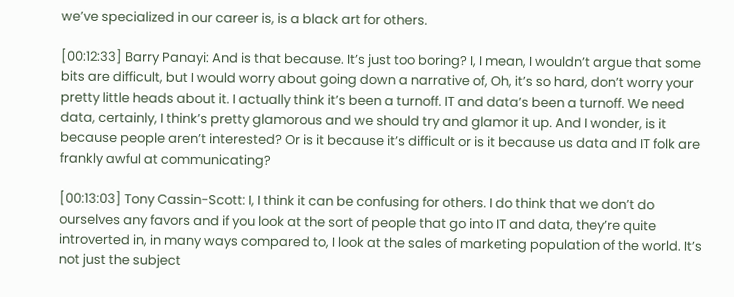we’ve specialized in our career is, is a black art for others.

[00:12:33] Barry Panayi: And is that because. It’s just too boring? I, I mean, I wouldn’t argue that some bits are difficult, but I would worry about going down a narrative of, Oh, it’s so hard, don’t worry your pretty little heads about it. I actually think it’s been a turnoff. IT and data’s been a turnoff. We need data, certainly, I think’s pretty glamorous and we should try and glamor it up. And I wonder, is it because people aren’t interested? Or is it because it’s difficult or is it because us data and IT folk are frankly awful at communicating?

[00:13:03] Tony Cassin-Scott: I, I think it can be confusing for others. I do think that we don’t do ourselves any favors and if you look at the sort of people that go into IT and data, they’re quite introverted in, in many ways compared to, I look at the sales of marketing population of the world. It’s not just the subject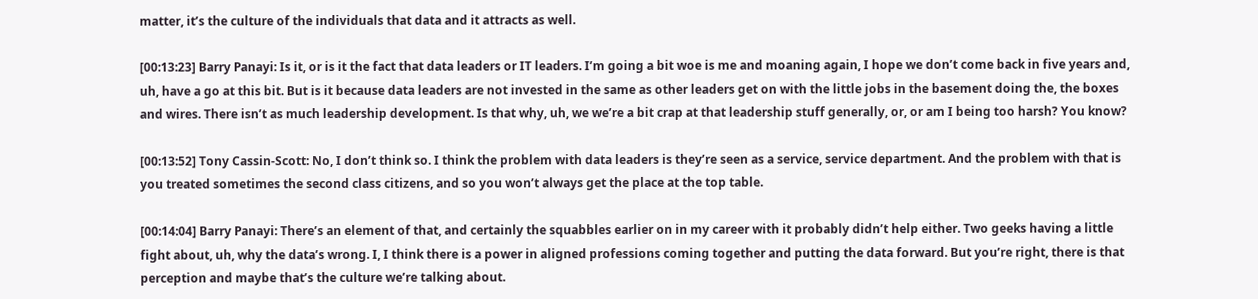matter, it’s the culture of the individuals that data and it attracts as well.

[00:13:23] Barry Panayi: Is it, or is it the fact that data leaders or IT leaders. I’m going a bit woe is me and moaning again, I hope we don’t come back in five years and, uh, have a go at this bit. But is it because data leaders are not invested in the same as other leaders get on with the little jobs in the basement doing the, the boxes and wires. There isn’t as much leadership development. Is that why, uh, we we’re a bit crap at that leadership stuff generally, or, or am I being too harsh? You know?

[00:13:52] Tony Cassin-Scott: No, I don’t think so. I think the problem with data leaders is they’re seen as a service, service department. And the problem with that is you treated sometimes the second class citizens, and so you won’t always get the place at the top table.

[00:14:04] Barry Panayi: There’s an element of that, and certainly the squabbles earlier on in my career with it probably didn’t help either. Two geeks having a little fight about, uh, why the data’s wrong. I, I think there is a power in aligned professions coming together and putting the data forward. But you’re right, there is that perception and maybe that’s the culture we’re talking about.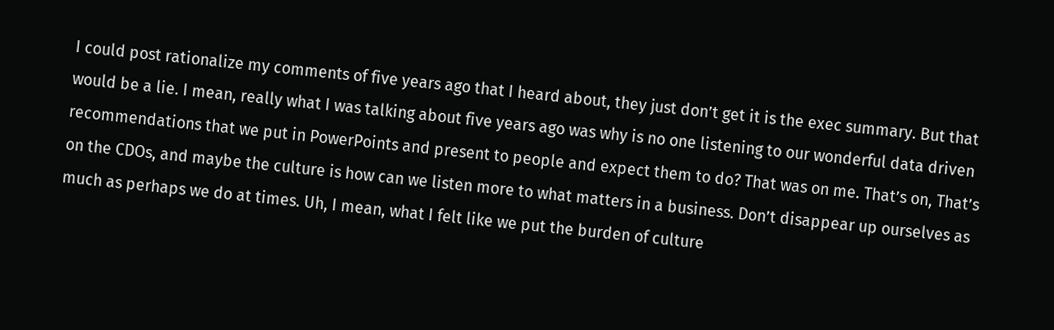I could post rationalize my comments of five years ago that I heard about, they just don’t get it is the exec summary. But that would be a lie. I mean, really what I was talking about five years ago was why is no one listening to our wonderful data driven recommendations that we put in PowerPoints and present to people and expect them to do? That was on me. That’s on, That’s on the CDOs, and maybe the culture is how can we listen more to what matters in a business. Don’t disappear up ourselves as much as perhaps we do at times. Uh, I mean, what I felt like we put the burden of culture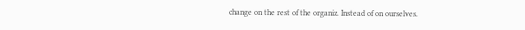change on the rest of the organiz. Instead of on ourselves.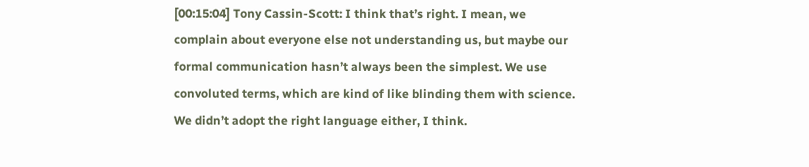[00:15:04] Tony Cassin-Scott: I think that’s right. I mean, we complain about everyone else not understanding us, but maybe our formal communication hasn’t always been the simplest. We use convoluted terms, which are kind of like blinding them with science. We didn’t adopt the right language either, I think.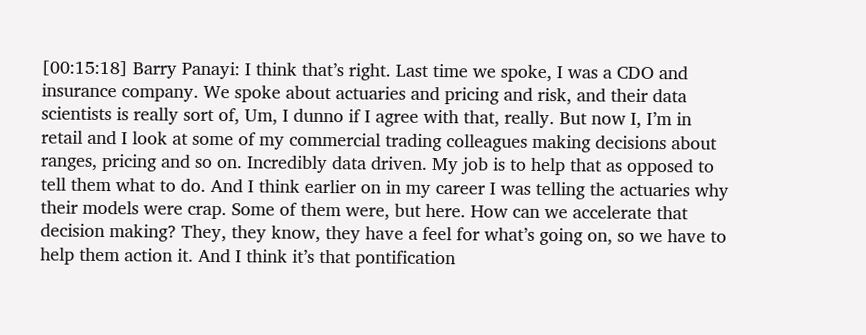[00:15:18] Barry Panayi: I think that’s right. Last time we spoke, I was a CDO and insurance company. We spoke about actuaries and pricing and risk, and their data scientists is really sort of, Um, I dunno if I agree with that, really. But now I, I’m in retail and I look at some of my commercial trading colleagues making decisions about ranges, pricing and so on. Incredibly data driven. My job is to help that as opposed to tell them what to do. And I think earlier on in my career I was telling the actuaries why their models were crap. Some of them were, but here. How can we accelerate that decision making? They, they know, they have a feel for what’s going on, so we have to help them action it. And I think it’s that pontification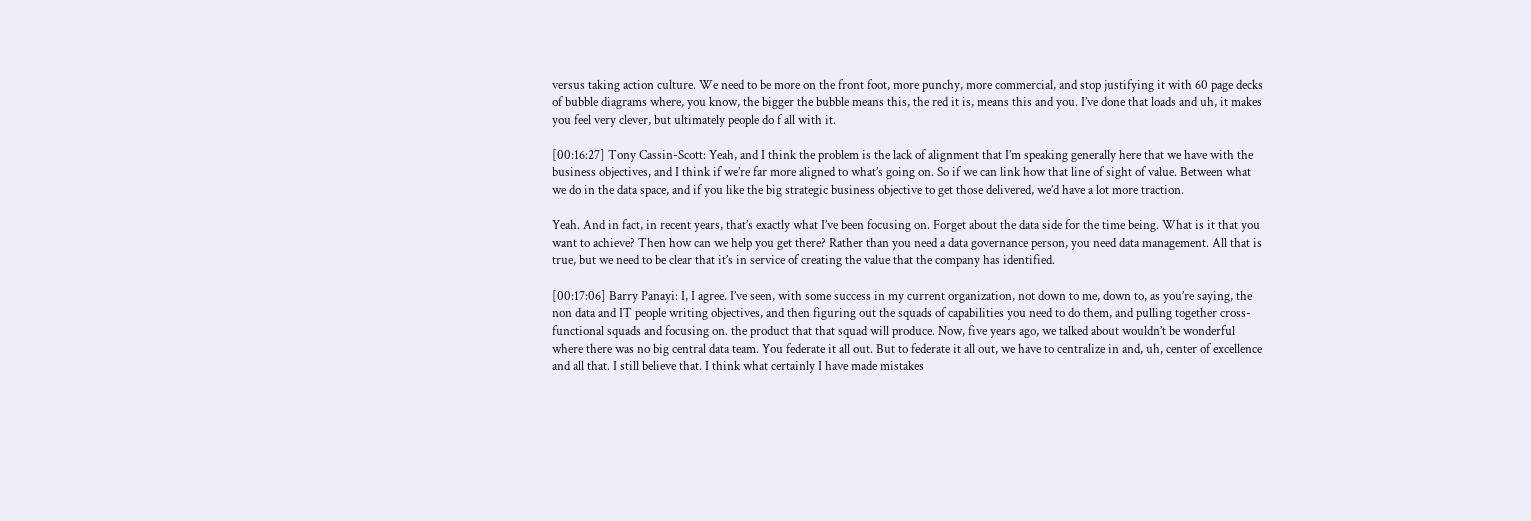versus taking action culture. We need to be more on the front foot, more punchy, more commercial, and stop justifying it with 60 page decks of bubble diagrams where, you know, the bigger the bubble means this, the red it is, means this and you. I’ve done that loads and uh, it makes you feel very clever, but ultimately people do f all with it.

[00:16:27] Tony Cassin-Scott: Yeah, and I think the problem is the lack of alignment that I’m speaking generally here that we have with the business objectives, and I think if we’re far more aligned to what’s going on. So if we can link how that line of sight of value. Between what we do in the data space, and if you like the big strategic business objective to get those delivered, we’d have a lot more traction.

Yeah. And in fact, in recent years, that’s exactly what I’ve been focusing on. Forget about the data side for the time being. What is it that you want to achieve? Then how can we help you get there? Rather than you need a data governance person, you need data management. All that is true, but we need to be clear that it’s in service of creating the value that the company has identified.

[00:17:06] Barry Panayi: I, I agree. I’ve seen, with some success in my current organization, not down to me, down to, as you’re saying, the non data and IT people writing objectives, and then figuring out the squads of capabilities you need to do them, and pulling together cross-functional squads and focusing on. the product that that squad will produce. Now, five years ago, we talked about wouldn’t be wonderful where there was no big central data team. You federate it all out. But to federate it all out, we have to centralize in and, uh, center of excellence and all that. I still believe that. I think what certainly I have made mistakes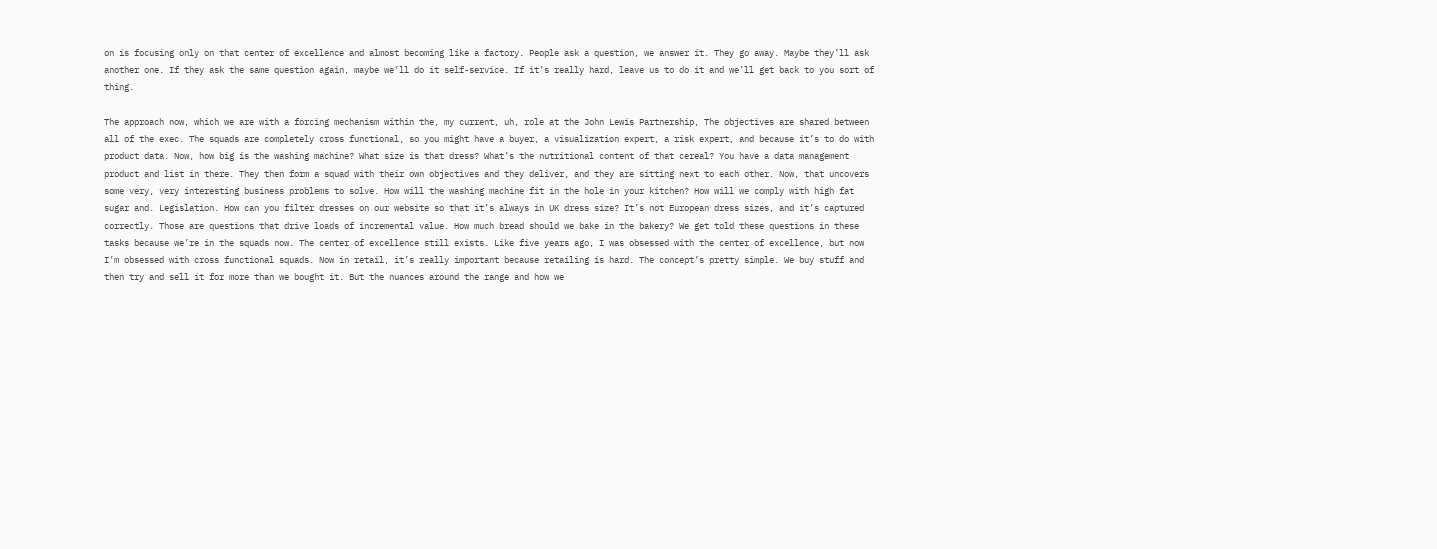on is focusing only on that center of excellence and almost becoming like a factory. People ask a question, we answer it. They go away. Maybe they’ll ask another one. If they ask the same question again, maybe we’ll do it self-service. If it’s really hard, leave us to do it and we’ll get back to you sort of thing.

The approach now, which we are with a forcing mechanism within the, my current, uh, role at the John Lewis Partnership, The objectives are shared between all of the exec. The squads are completely cross functional, so you might have a buyer, a visualization expert, a risk expert, and because it’s to do with product data. Now, how big is the washing machine? What size is that dress? What’s the nutritional content of that cereal? You have a data management product and list in there. They then form a squad with their own objectives and they deliver, and they are sitting next to each other. Now, that uncovers some very, very interesting business problems to solve. How will the washing machine fit in the hole in your kitchen? How will we comply with high fat sugar and. Legislation. How can you filter dresses on our website so that it’s always in UK dress size? It’s not European dress sizes, and it’s captured correctly. Those are questions that drive loads of incremental value. How much bread should we bake in the bakery? We get told these questions in these tasks because we’re in the squads now. The center of excellence still exists. Like five years ago, I was obsessed with the center of excellence, but now I’m obsessed with cross functional squads. Now in retail, it’s really important because retailing is hard. The concept’s pretty simple. We buy stuff and then try and sell it for more than we bought it. But the nuances around the range and how we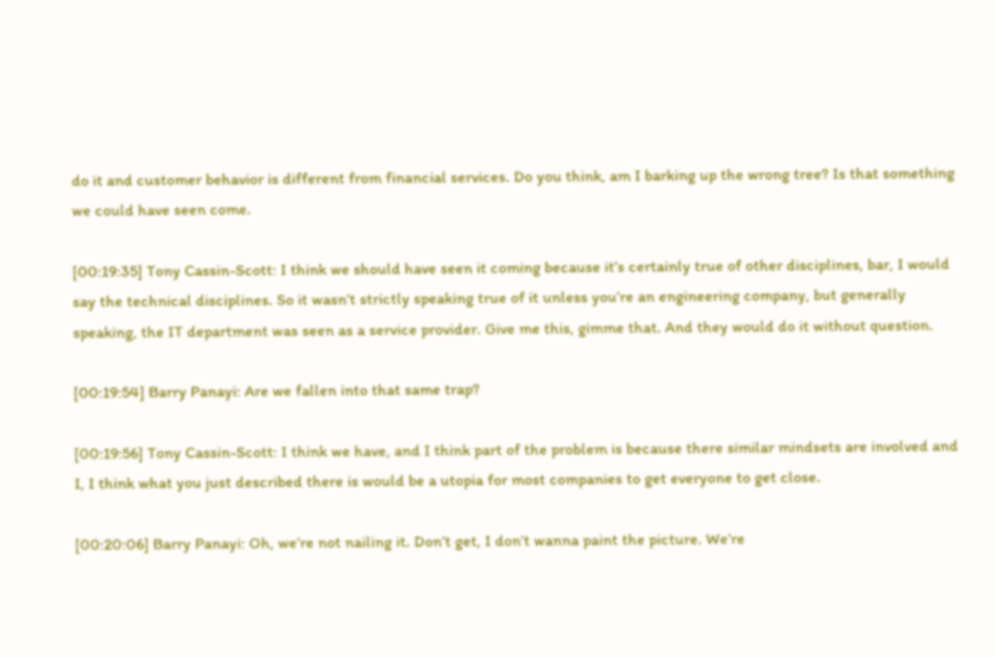do it and customer behavior is different from financial services. Do you think, am I barking up the wrong tree? Is that something we could have seen come.

[00:19:35] Tony Cassin-Scott: I think we should have seen it coming because it’s certainly true of other disciplines, bar, I would say the technical disciplines. So it wasn’t strictly speaking true of it unless you’re an engineering company, but generally speaking, the IT department was seen as a service provider. Give me this, gimme that. And they would do it without question.

[00:19:54] Barry Panayi: Are we fallen into that same trap?

[00:19:56] Tony Cassin-Scott: I think we have, and I think part of the problem is because there similar mindsets are involved and I, I think what you just described there is would be a utopia for most companies to get everyone to get close.

[00:20:06] Barry Panayi: Oh, we’re not nailing it. Don’t get, I don’t wanna paint the picture. We’re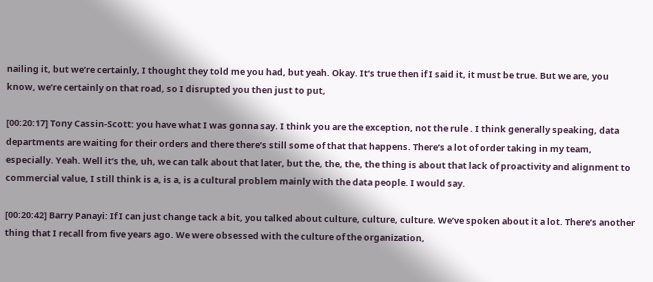nailing it, but we’re certainly, I thought they told me you had, but yeah. Okay. It’s true then if I said it, it must be true. But we are, you know, we’re certainly on that road, so I disrupted you then just to put,

[00:20:17] Tony Cassin-Scott: you have what I was gonna say. I think you are the exception, not the rule . I think generally speaking, data departments are waiting for their orders and there there’s still some of that that happens. There’s a lot of order taking in my team, especially. Yeah. Well it’s the, uh, we can talk about that later, but the, the, the, the thing is about that lack of proactivity and alignment to commercial value, I still think is a, is a, is a cultural problem mainly with the data people. I would say.

[00:20:42] Barry Panayi: If I can just change tack a bit, you talked about culture, culture, culture. We’ve spoken about it a lot. There’s another thing that I recall from five years ago. We were obsessed with the culture of the organization,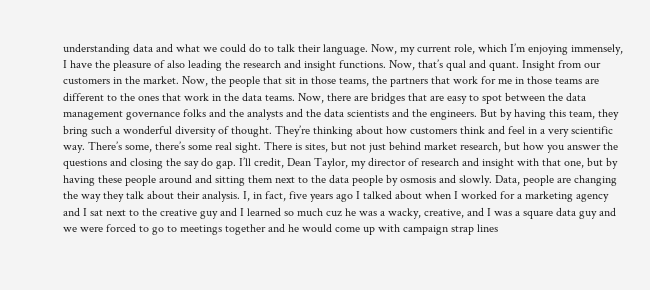understanding data and what we could do to talk their language. Now, my current role, which I’m enjoying immensely, I have the pleasure of also leading the research and insight functions. Now, that’s qual and quant. Insight from our customers in the market. Now, the people that sit in those teams, the partners that work for me in those teams are different to the ones that work in the data teams. Now, there are bridges that are easy to spot between the data management governance folks and the analysts and the data scientists and the engineers. But by having this team, they bring such a wonderful diversity of thought. They’re thinking about how customers think and feel in a very scientific way. There’s some, there’s some real sight. There is sites, but not just behind market research, but how you answer the questions and closing the say do gap. I’ll credit, Dean Taylor, my director of research and insight with that one, but by having these people around and sitting them next to the data people by osmosis and slowly. Data, people are changing the way they talk about their analysis. I, in fact, five years ago I talked about when I worked for a marketing agency and I sat next to the creative guy and I learned so much cuz he was a wacky, creative, and I was a square data guy and we were forced to go to meetings together and he would come up with campaign strap lines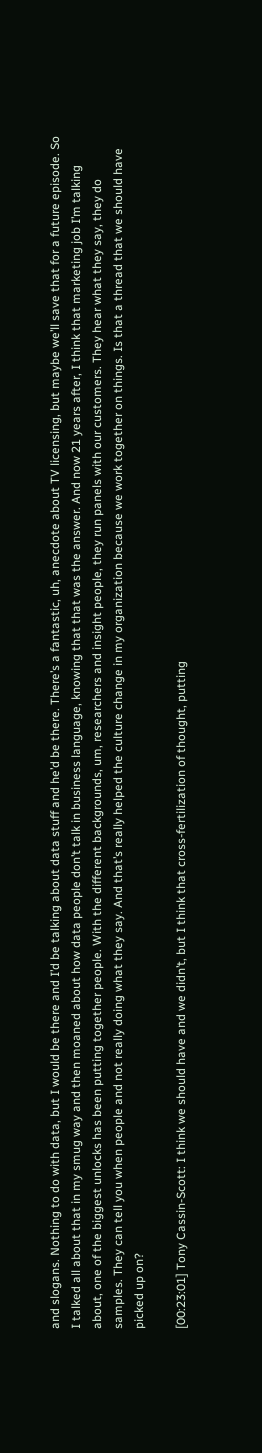and slogans. Nothing to do with data, but I would be there and I’d be talking about data stuff and he’d be there. There’s a fantastic, uh, anecdote about TV licensing, but maybe we’ll save that for a future episode. So I talked all about that in my smug way and then moaned about how data people don’t talk in business language, knowing that that was the answer. And now 21 years after, I think that marketing job I’m talking about, one of the biggest unlocks has been putting together people. With the different backgrounds, um, researchers and insight people, they run panels with our customers. They hear what they say, they do samples. They can tell you when people and not really doing what they say. And that’s really helped the culture change in my organization because we work together on things. Is that a thread that we should have picked up on?

[00:23:01] Tony Cassin-Scott: I think we should have and we didn’t, but I think that cross-fertilization of thought, putting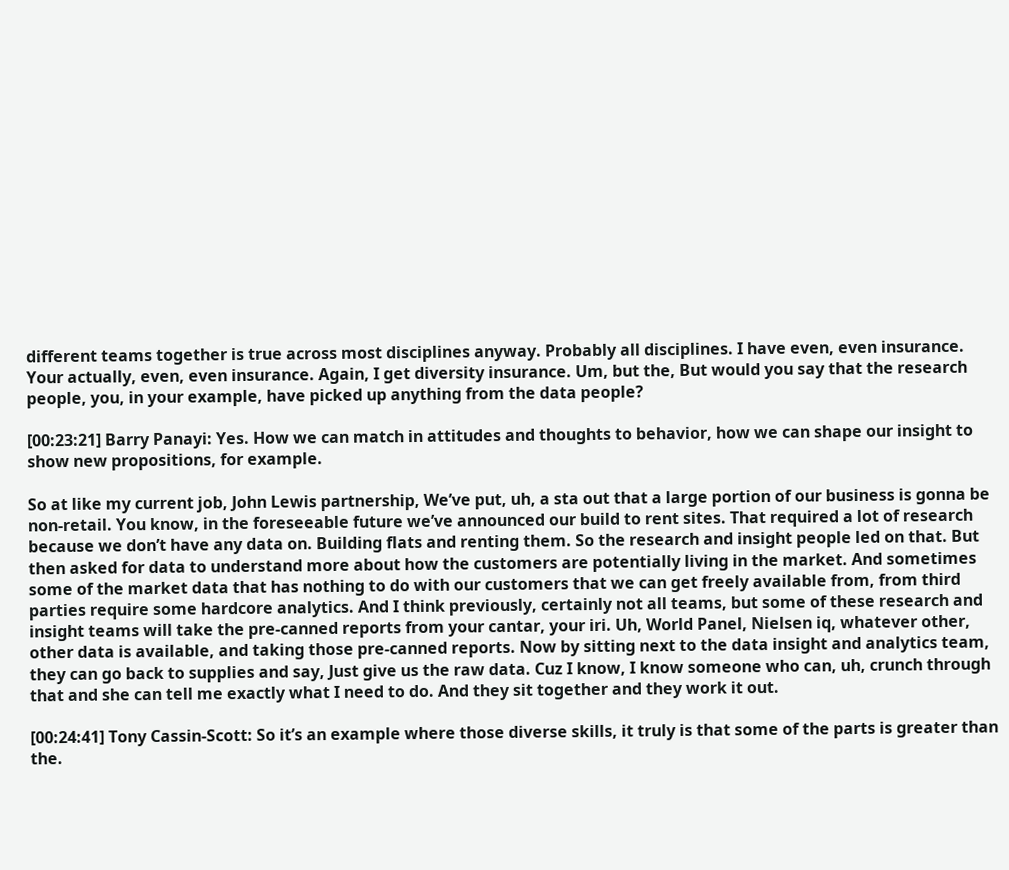different teams together is true across most disciplines anyway. Probably all disciplines. I have even, even insurance. Your actually, even, even insurance. Again, I get diversity insurance. Um, but the, But would you say that the research people, you, in your example, have picked up anything from the data people?

[00:23:21] Barry Panayi: Yes. How we can match in attitudes and thoughts to behavior, how we can shape our insight to show new propositions, for example.

So at like my current job, John Lewis partnership, We’ve put, uh, a sta out that a large portion of our business is gonna be non-retail. You know, in the foreseeable future we’ve announced our build to rent sites. That required a lot of research because we don’t have any data on. Building flats and renting them. So the research and insight people led on that. But then asked for data to understand more about how the customers are potentially living in the market. And sometimes some of the market data that has nothing to do with our customers that we can get freely available from, from third parties require some hardcore analytics. And I think previously, certainly not all teams, but some of these research and insight teams will take the pre-canned reports from your cantar, your iri. Uh, World Panel, Nielsen iq, whatever other, other data is available, and taking those pre-canned reports. Now by sitting next to the data insight and analytics team, they can go back to supplies and say, Just give us the raw data. Cuz I know, I know someone who can, uh, crunch through that and she can tell me exactly what I need to do. And they sit together and they work it out.

[00:24:41] Tony Cassin-Scott: So it’s an example where those diverse skills, it truly is that some of the parts is greater than the.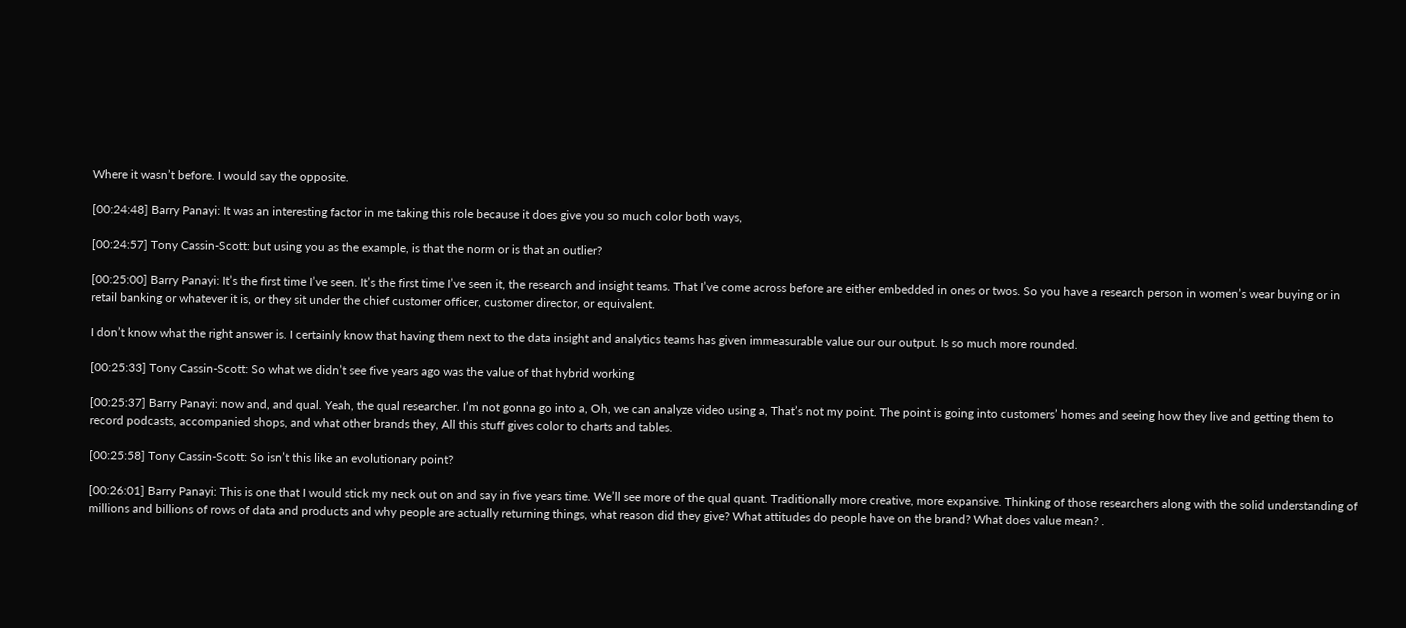Where it wasn’t before. I would say the opposite.

[00:24:48] Barry Panayi: It was an interesting factor in me taking this role because it does give you so much color both ways,

[00:24:57] Tony Cassin-Scott: but using you as the example, is that the norm or is that an outlier?

[00:25:00] Barry Panayi: It’s the first time I’ve seen. It’s the first time I’ve seen it, the research and insight teams. That I’ve come across before are either embedded in ones or twos. So you have a research person in women’s wear buying or in retail banking or whatever it is, or they sit under the chief customer officer, customer director, or equivalent.

I don’t know what the right answer is. I certainly know that having them next to the data insight and analytics teams has given immeasurable value our our output. Is so much more rounded.

[00:25:33] Tony Cassin-Scott: So what we didn’t see five years ago was the value of that hybrid working

[00:25:37] Barry Panayi: now and, and qual. Yeah, the qual researcher. I’m not gonna go into a, Oh, we can analyze video using a, That’s not my point. The point is going into customers’ homes and seeing how they live and getting them to record podcasts, accompanied shops, and what other brands they, All this stuff gives color to charts and tables.

[00:25:58] Tony Cassin-Scott: So isn’t this like an evolutionary point?

[00:26:01] Barry Panayi: This is one that I would stick my neck out on and say in five years time. We’ll see more of the qual quant. Traditionally more creative, more expansive. Thinking of those researchers along with the solid understanding of millions and billions of rows of data and products and why people are actually returning things, what reason did they give? What attitudes do people have on the brand? What does value mean? .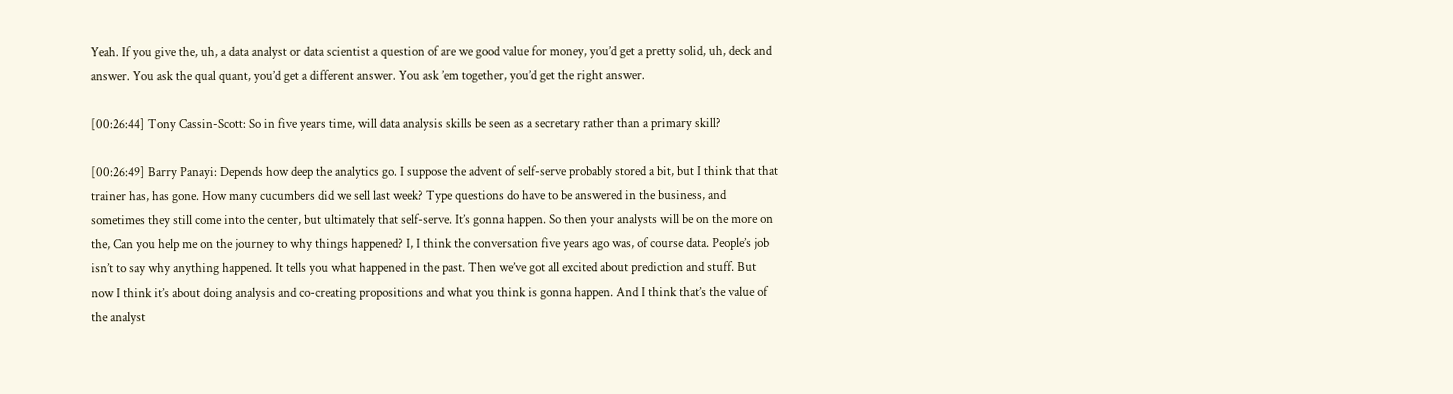Yeah. If you give the, uh, a data analyst or data scientist a question of are we good value for money, you’d get a pretty solid, uh, deck and answer. You ask the qual quant, you’d get a different answer. You ask ’em together, you’d get the right answer.

[00:26:44] Tony Cassin-Scott: So in five years time, will data analysis skills be seen as a secretary rather than a primary skill?

[00:26:49] Barry Panayi: Depends how deep the analytics go. I suppose the advent of self-serve probably stored a bit, but I think that that trainer has, has gone. How many cucumbers did we sell last week? Type questions do have to be answered in the business, and sometimes they still come into the center, but ultimately that self-serve. It’s gonna happen. So then your analysts will be on the more on the, Can you help me on the journey to why things happened? I, I think the conversation five years ago was, of course data. People’s job isn’t to say why anything happened. It tells you what happened in the past. Then we’ve got all excited about prediction and stuff. But now I think it’s about doing analysis and co-creating propositions and what you think is gonna happen. And I think that’s the value of the analyst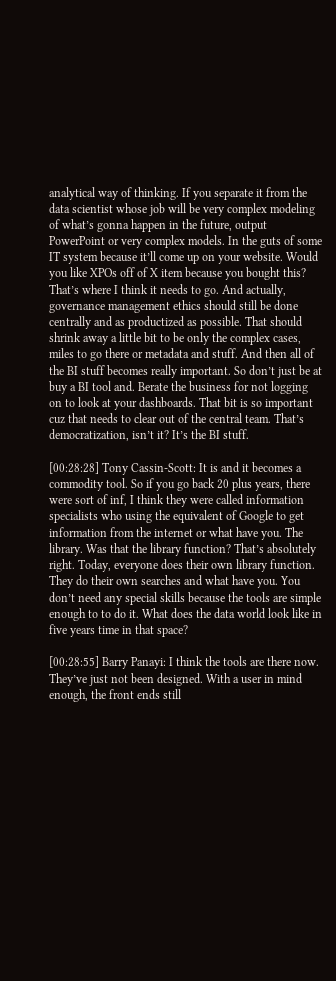analytical way of thinking. If you separate it from the data scientist whose job will be very complex modeling of what’s gonna happen in the future, output PowerPoint or very complex models. In the guts of some IT system because it’ll come up on your website. Would you like XPOs off of X item because you bought this? That’s where I think it needs to go. And actually, governance management ethics should still be done centrally and as productized as possible. That should shrink away a little bit to be only the complex cases, miles to go there or metadata and stuff. And then all of the BI stuff becomes really important. So don’t just be at buy a BI tool and. Berate the business for not logging on to look at your dashboards. That bit is so important cuz that needs to clear out of the central team. That’s democratization, isn’t it? It’s the BI stuff.

[00:28:28] Tony Cassin-Scott: It is and it becomes a commodity tool. So if you go back 20 plus years, there were sort of inf, I think they were called information specialists who using the equivalent of Google to get information from the internet or what have you. The library. Was that the library function? That’s absolutely right. Today, everyone does their own library function. They do their own searches and what have you. You don’t need any special skills because the tools are simple enough to to do it. What does the data world look like in five years time in that space?

[00:28:55] Barry Panayi: I think the tools are there now. They’ve just not been designed. With a user in mind enough, the front ends still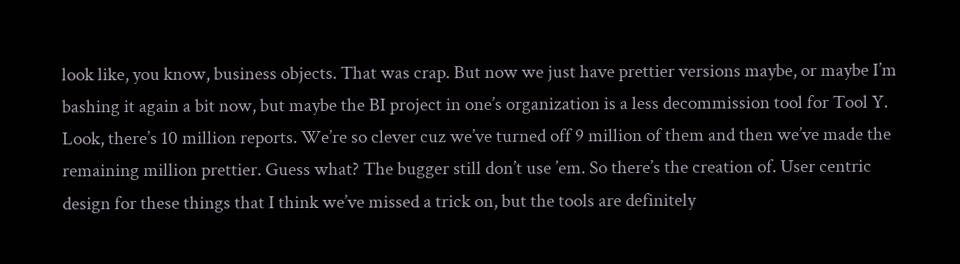look like, you know, business objects. That was crap. But now we just have prettier versions maybe, or maybe I’m bashing it again a bit now, but maybe the BI project in one’s organization is a less decommission tool for Tool Y. Look, there’s 10 million reports. We’re so clever cuz we’ve turned off 9 million of them and then we’ve made the remaining million prettier. Guess what? The bugger still don’t use ’em. So there’s the creation of. User centric design for these things that I think we’ve missed a trick on, but the tools are definitely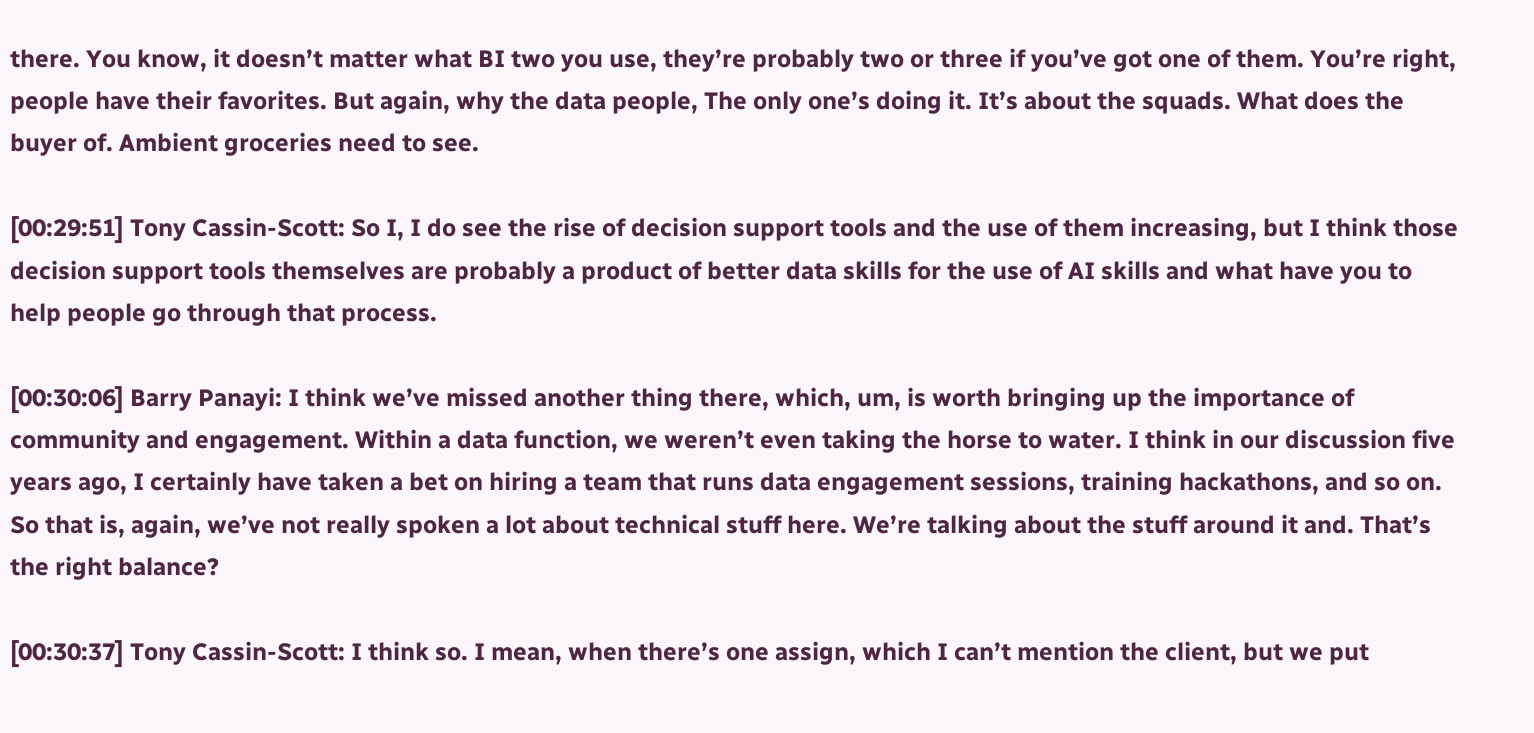there. You know, it doesn’t matter what BI two you use, they’re probably two or three if you’ve got one of them. You’re right, people have their favorites. But again, why the data people, The only one’s doing it. It’s about the squads. What does the buyer of. Ambient groceries need to see.

[00:29:51] Tony Cassin-Scott: So I, I do see the rise of decision support tools and the use of them increasing, but I think those decision support tools themselves are probably a product of better data skills for the use of AI skills and what have you to help people go through that process.

[00:30:06] Barry Panayi: I think we’ve missed another thing there, which, um, is worth bringing up the importance of community and engagement. Within a data function, we weren’t even taking the horse to water. I think in our discussion five years ago, I certainly have taken a bet on hiring a team that runs data engagement sessions, training hackathons, and so on. So that is, again, we’ve not really spoken a lot about technical stuff here. We’re talking about the stuff around it and. That’s the right balance?

[00:30:37] Tony Cassin-Scott: I think so. I mean, when there’s one assign, which I can’t mention the client, but we put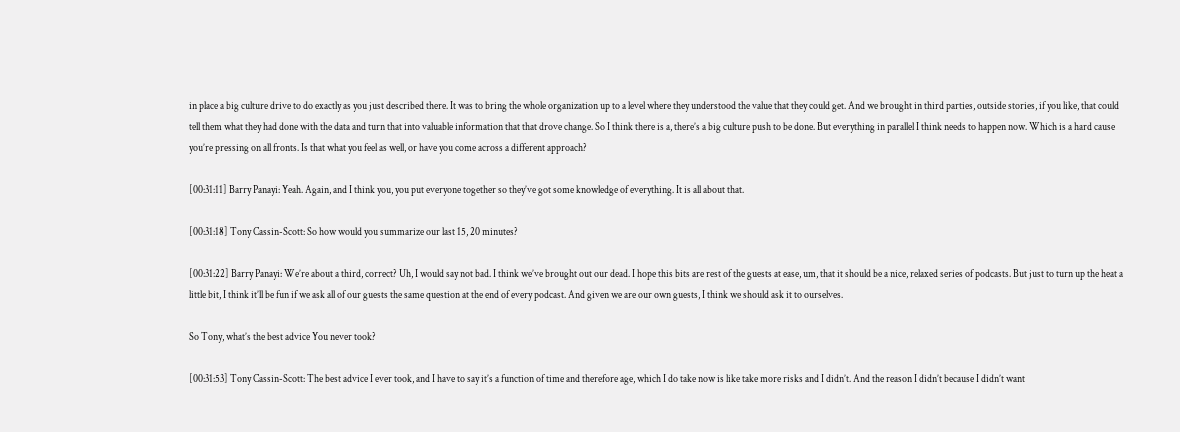in place a big culture drive to do exactly as you just described there. It was to bring the whole organization up to a level where they understood the value that they could get. And we brought in third parties, outside stories, if you like, that could tell them what they had done with the data and turn that into valuable information that that drove change. So I think there is a, there’s a big culture push to be done. But everything in parallel I think needs to happen now. Which is a hard cause you’re pressing on all fronts. Is that what you feel as well, or have you come across a different approach?

[00:31:11] Barry Panayi: Yeah. Again, and I think you, you put everyone together so they’ve got some knowledge of everything. It is all about that.

[00:31:18] Tony Cassin-Scott: So how would you summarize our last 15, 20 minutes?

[00:31:22] Barry Panayi: We’re about a third, correct? Uh, I would say not bad. I think we’ve brought out our dead. I hope this bits are rest of the guests at ease, um, that it should be a nice, relaxed series of podcasts. But just to turn up the heat a little bit, I think it’ll be fun if we ask all of our guests the same question at the end of every podcast. And given we are our own guests, I think we should ask it to ourselves.

So Tony, what’s the best advice You never took?

[00:31:53] Tony Cassin-Scott: The best advice I ever took, and I have to say it’s a function of time and therefore age, which I do take now is like take more risks and I didn’t. And the reason I didn’t because I didn’t want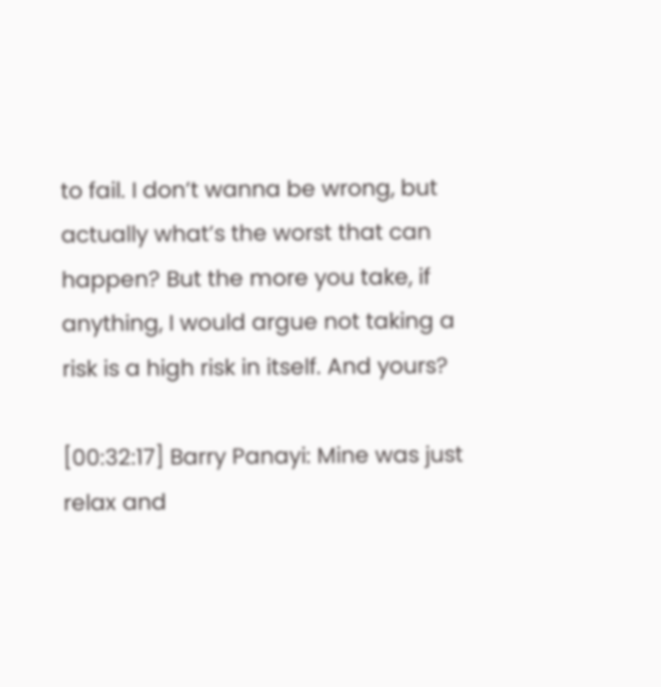to fail. I don’t wanna be wrong, but actually what’s the worst that can happen? But the more you take, if anything, I would argue not taking a risk is a high risk in itself. And yours?

[00:32:17] Barry Panayi: Mine was just relax and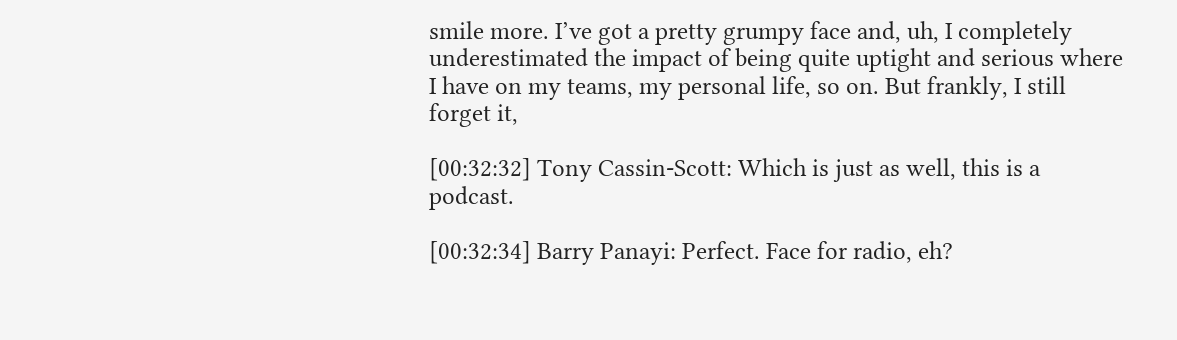smile more. I’ve got a pretty grumpy face and, uh, I completely underestimated the impact of being quite uptight and serious where I have on my teams, my personal life, so on. But frankly, I still forget it,

[00:32:32] Tony Cassin-Scott: Which is just as well, this is a podcast.

[00:32:34] Barry Panayi: Perfect. Face for radio, eh?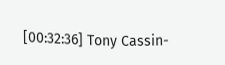[00:32:36] Tony Cassin-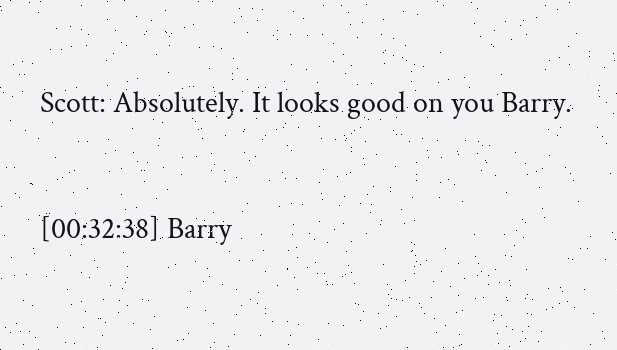Scott: Absolutely. It looks good on you Barry.


[00:32:38] Barry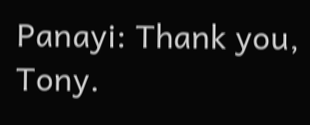Panayi: Thank you, Tony.